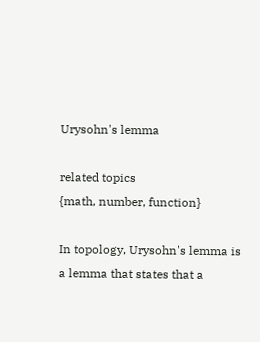Urysohn's lemma

related topics
{math, number, function}

In topology, Urysohn's lemma is a lemma that states that a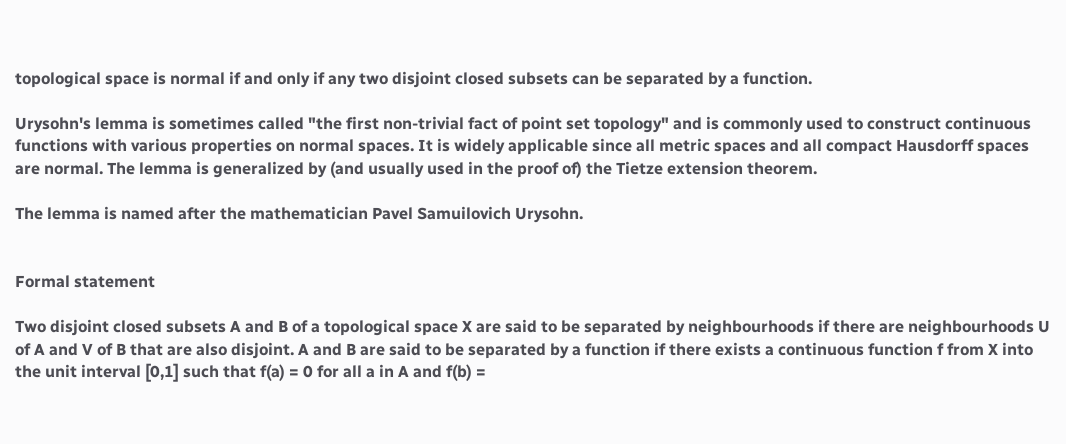topological space is normal if and only if any two disjoint closed subsets can be separated by a function.

Urysohn's lemma is sometimes called "the first non-trivial fact of point set topology" and is commonly used to construct continuous functions with various properties on normal spaces. It is widely applicable since all metric spaces and all compact Hausdorff spaces are normal. The lemma is generalized by (and usually used in the proof of) the Tietze extension theorem.

The lemma is named after the mathematician Pavel Samuilovich Urysohn.


Formal statement

Two disjoint closed subsets A and B of a topological space X are said to be separated by neighbourhoods if there are neighbourhoods U of A and V of B that are also disjoint. A and B are said to be separated by a function if there exists a continuous function f from X into the unit interval [0,1] such that f(a) = 0 for all a in A and f(b) =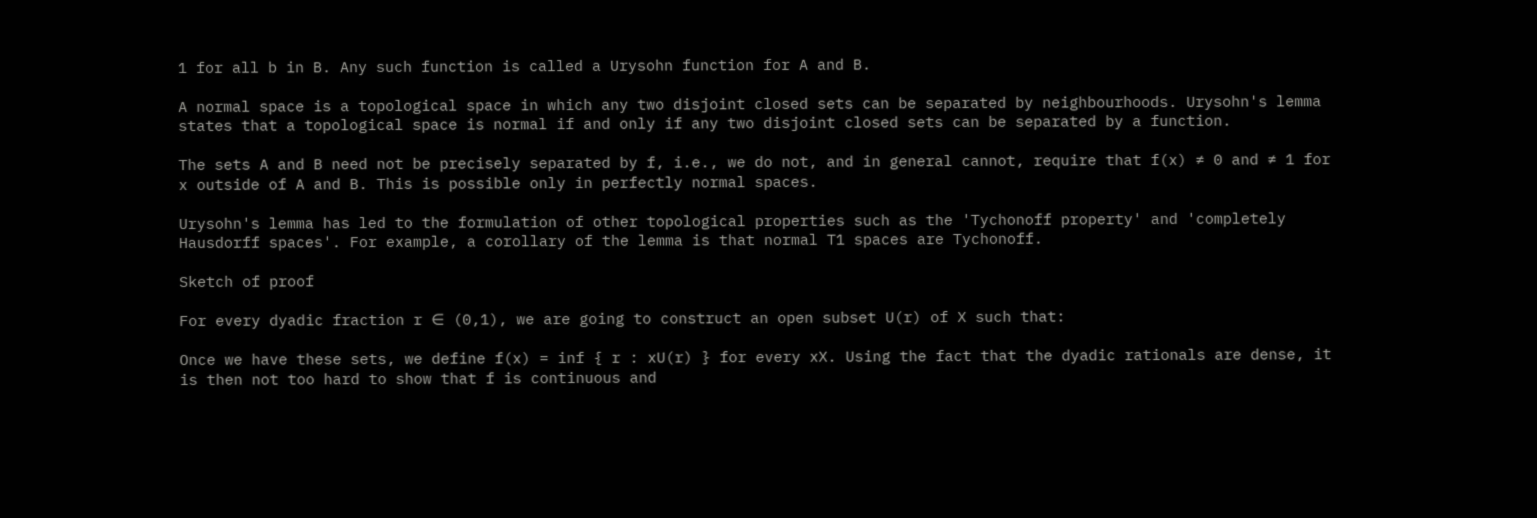1 for all b in B. Any such function is called a Urysohn function for A and B.

A normal space is a topological space in which any two disjoint closed sets can be separated by neighbourhoods. Urysohn's lemma states that a topological space is normal if and only if any two disjoint closed sets can be separated by a function.

The sets A and B need not be precisely separated by f, i.e., we do not, and in general cannot, require that f(x) ≠ 0 and ≠ 1 for x outside of A and B. This is possible only in perfectly normal spaces.

Urysohn's lemma has led to the formulation of other topological properties such as the 'Tychonoff property' and 'completely Hausdorff spaces'. For example, a corollary of the lemma is that normal T1 spaces are Tychonoff.

Sketch of proof

For every dyadic fraction r ∈ (0,1), we are going to construct an open subset U(r) of X such that:

Once we have these sets, we define f(x) = inf { r : xU(r) } for every xX. Using the fact that the dyadic rationals are dense, it is then not too hard to show that f is continuous and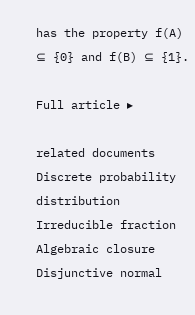has the property f(A) ⊆ {0} and f(B) ⊆ {1}.

Full article ▸

related documents
Discrete probability distribution
Irreducible fraction
Algebraic closure
Disjunctive normal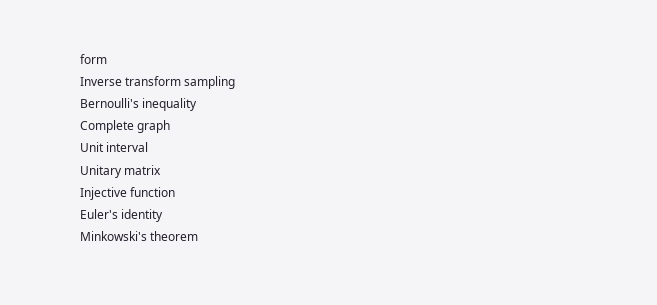form
Inverse transform sampling
Bernoulli's inequality
Complete graph
Unit interval
Unitary matrix
Injective function
Euler's identity
Minkowski's theorem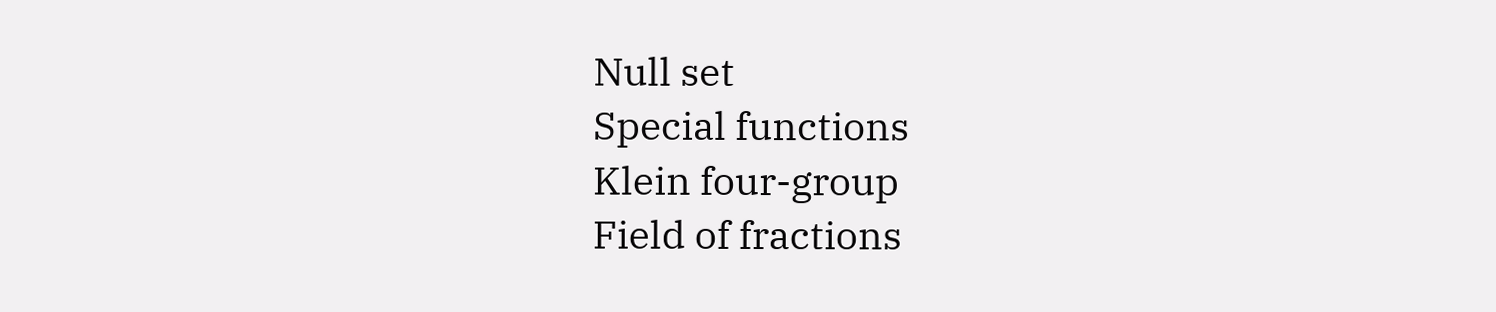Null set
Special functions
Klein four-group
Field of fractions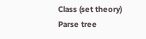Class (set theory)
Parse tree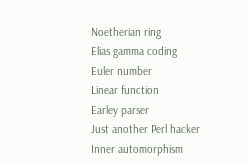Noetherian ring
Elias gamma coding
Euler number
Linear function
Earley parser
Just another Perl hacker
Inner automorphism